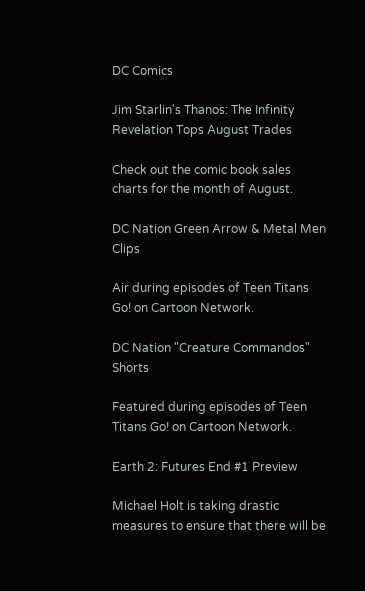DC Comics

Jim Starlin's Thanos: The Infinity Revelation Tops August Trades

Check out the comic book sales charts for the month of August.

DC Nation Green Arrow & Metal Men Clips

Air during episodes of Teen Titans Go! on Cartoon Network.

DC Nation "Creature Commandos" Shorts

Featured during episodes of Teen Titans Go! on Cartoon Network.

Earth 2: Futures End #1 Preview

Michael Holt is taking drastic measures to ensure that there will be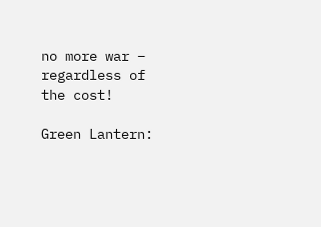no more war – regardless of the cost!

Green Lantern: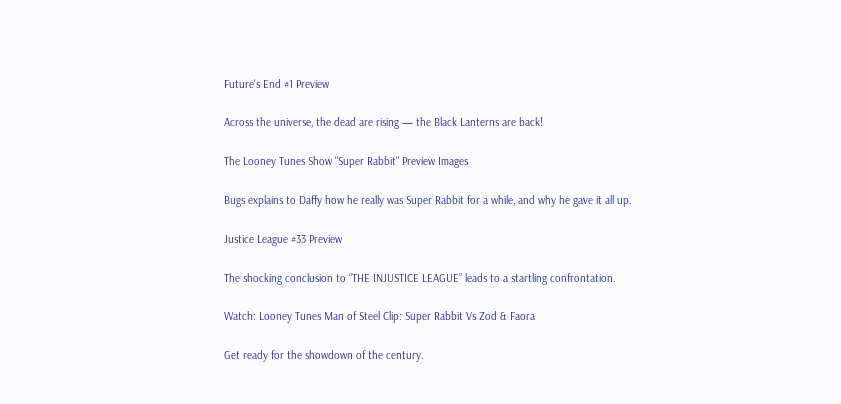Future's End #1 Preview

Across the universe, the dead are rising — the Black Lanterns are back!

The Looney Tunes Show "Super Rabbit" Preview Images

Bugs explains to Daffy how he really was Super Rabbit for a while, and why he gave it all up.

Justice League #33 Preview

The shocking conclusion to “THE INJUSTICE LEAGUE” leads to a startling confrontation.

Watch: Looney Tunes Man of Steel Clip: Super Rabbit Vs Zod & Faora

Get ready for the showdown of the century.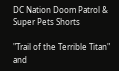DC Nation Doom Patrol & Super Pets Shorts

"Trail of the Terrible Titan" and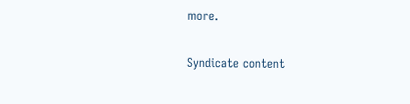more.

Syndicate content